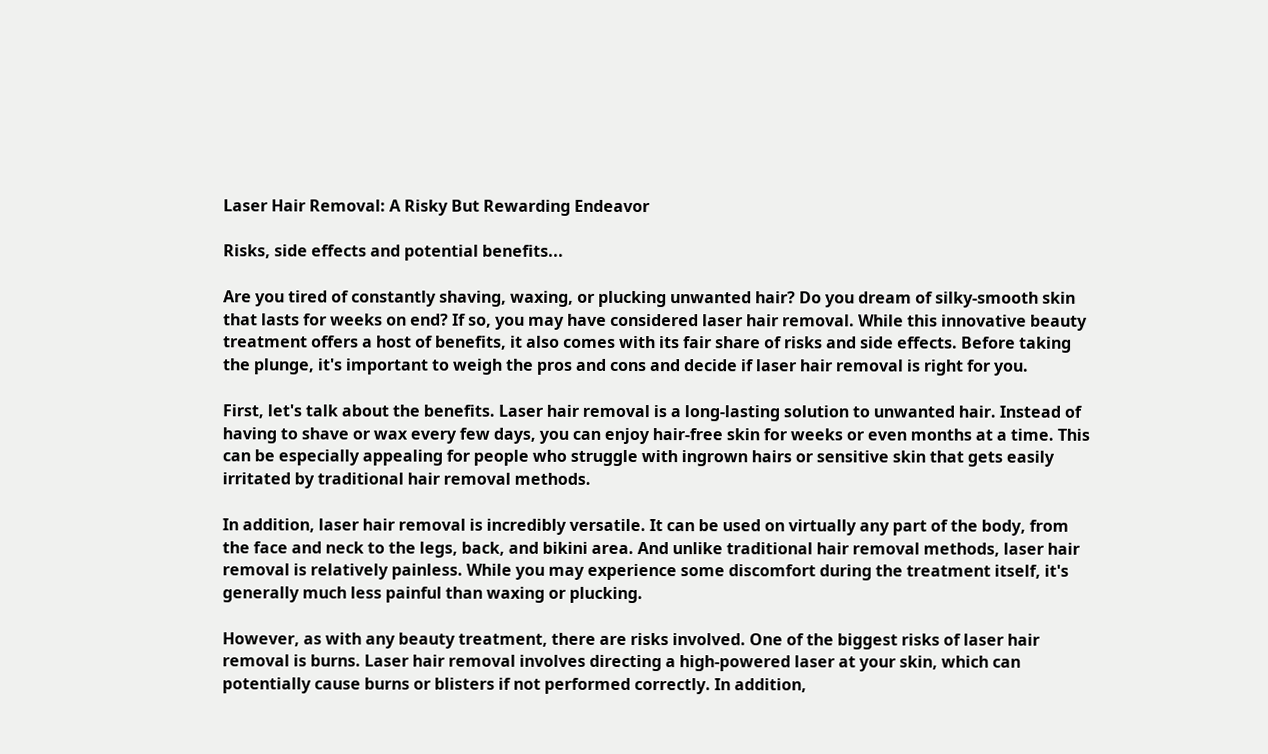Laser Hair Removal: A Risky But Rewarding Endeavor

Risks, side effects and potential benefits...

Are you tired of constantly shaving, waxing, or plucking unwanted hair? Do you dream of silky-smooth skin that lasts for weeks on end? If so, you may have considered laser hair removal. While this innovative beauty treatment offers a host of benefits, it also comes with its fair share of risks and side effects. Before taking the plunge, it's important to weigh the pros and cons and decide if laser hair removal is right for you.

First, let's talk about the benefits. Laser hair removal is a long-lasting solution to unwanted hair. Instead of having to shave or wax every few days, you can enjoy hair-free skin for weeks or even months at a time. This can be especially appealing for people who struggle with ingrown hairs or sensitive skin that gets easily irritated by traditional hair removal methods.

In addition, laser hair removal is incredibly versatile. It can be used on virtually any part of the body, from the face and neck to the legs, back, and bikini area. And unlike traditional hair removal methods, laser hair removal is relatively painless. While you may experience some discomfort during the treatment itself, it's generally much less painful than waxing or plucking.

However, as with any beauty treatment, there are risks involved. One of the biggest risks of laser hair removal is burns. Laser hair removal involves directing a high-powered laser at your skin, which can potentially cause burns or blisters if not performed correctly. In addition,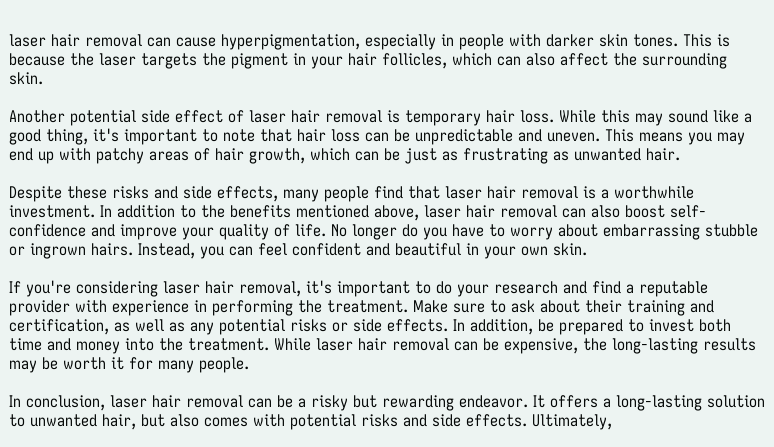laser hair removal can cause hyperpigmentation, especially in people with darker skin tones. This is because the laser targets the pigment in your hair follicles, which can also affect the surrounding skin.

Another potential side effect of laser hair removal is temporary hair loss. While this may sound like a good thing, it's important to note that hair loss can be unpredictable and uneven. This means you may end up with patchy areas of hair growth, which can be just as frustrating as unwanted hair.

Despite these risks and side effects, many people find that laser hair removal is a worthwhile investment. In addition to the benefits mentioned above, laser hair removal can also boost self-confidence and improve your quality of life. No longer do you have to worry about embarrassing stubble or ingrown hairs. Instead, you can feel confident and beautiful in your own skin.

If you're considering laser hair removal, it's important to do your research and find a reputable provider with experience in performing the treatment. Make sure to ask about their training and certification, as well as any potential risks or side effects. In addition, be prepared to invest both time and money into the treatment. While laser hair removal can be expensive, the long-lasting results may be worth it for many people.

In conclusion, laser hair removal can be a risky but rewarding endeavor. It offers a long-lasting solution to unwanted hair, but also comes with potential risks and side effects. Ultimately,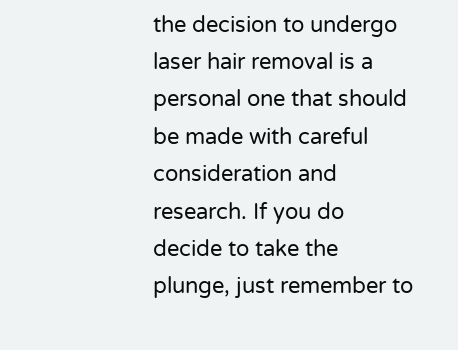the decision to undergo laser hair removal is a personal one that should be made with careful consideration and research. If you do decide to take the plunge, just remember to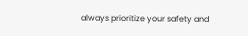always prioritize your safety and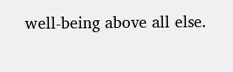well-being above all else.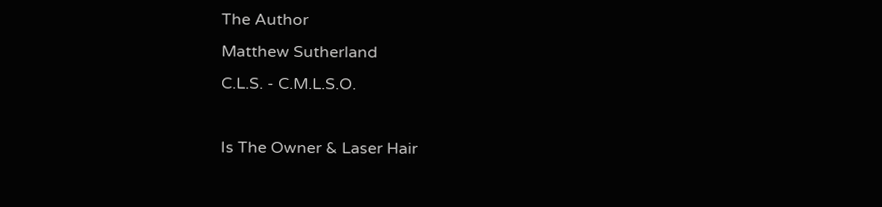The Author
Matthew Sutherland
C.L.S. - C.M.L.S.O.

Is The Owner & Laser Hair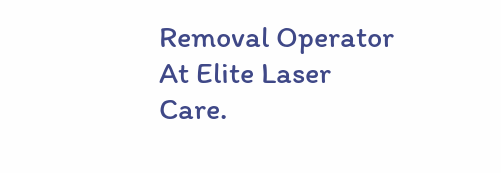Removal Operator At Elite Laser Care.